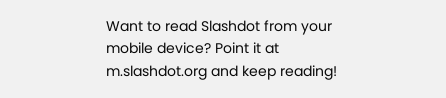Want to read Slashdot from your mobile device? Point it at m.slashdot.org and keep reading!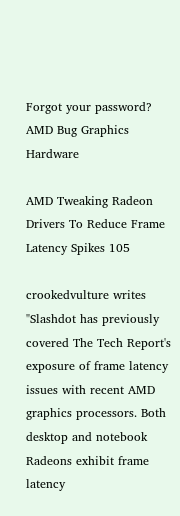Forgot your password?
AMD Bug Graphics Hardware

AMD Tweaking Radeon Drivers To Reduce Frame Latency Spikes 105

crookedvulture writes "Slashdot has previously covered The Tech Report's exposure of frame latency issues with recent AMD graphics processors. Both desktop and notebook Radeons exhibit frame latency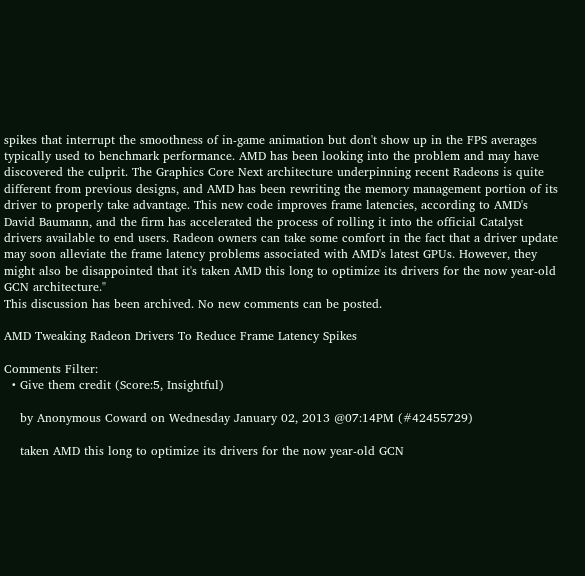spikes that interrupt the smoothness of in-game animation but don't show up in the FPS averages typically used to benchmark performance. AMD has been looking into the problem and may have discovered the culprit. The Graphics Core Next architecture underpinning recent Radeons is quite different from previous designs, and AMD has been rewriting the memory management portion of its driver to properly take advantage. This new code improves frame latencies, according to AMD's David Baumann, and the firm has accelerated the process of rolling it into the official Catalyst drivers available to end users. Radeon owners can take some comfort in the fact that a driver update may soon alleviate the frame latency problems associated with AMD's latest GPUs. However, they might also be disappointed that it's taken AMD this long to optimize its drivers for the now year-old GCN architecture."
This discussion has been archived. No new comments can be posted.

AMD Tweaking Radeon Drivers To Reduce Frame Latency Spikes

Comments Filter:
  • Give them credit (Score:5, Insightful)

    by Anonymous Coward on Wednesday January 02, 2013 @07:14PM (#42455729)

    taken AMD this long to optimize its drivers for the now year-old GCN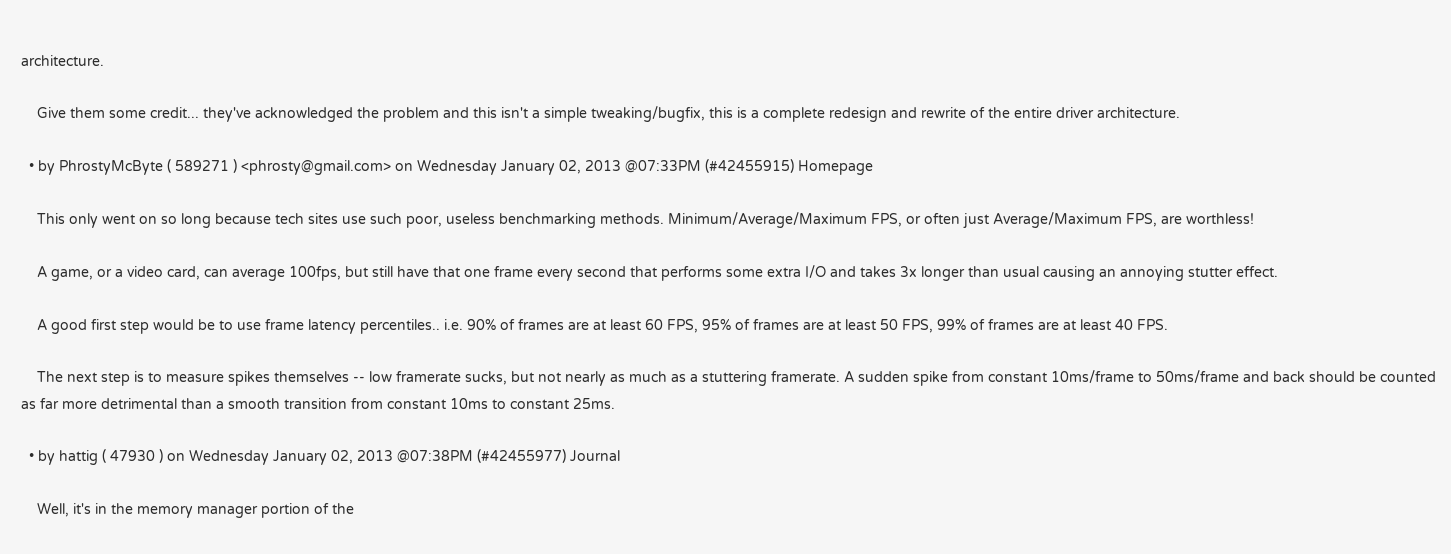architecture.

    Give them some credit... they've acknowledged the problem and this isn't a simple tweaking/bugfix, this is a complete redesign and rewrite of the entire driver architecture.

  • by PhrostyMcByte ( 589271 ) <phrosty@gmail.com> on Wednesday January 02, 2013 @07:33PM (#42455915) Homepage

    This only went on so long because tech sites use such poor, useless benchmarking methods. Minimum/Average/Maximum FPS, or often just Average/Maximum FPS, are worthless!

    A game, or a video card, can average 100fps, but still have that one frame every second that performs some extra I/O and takes 3x longer than usual causing an annoying stutter effect.

    A good first step would be to use frame latency percentiles.. i.e. 90% of frames are at least 60 FPS, 95% of frames are at least 50 FPS, 99% of frames are at least 40 FPS.

    The next step is to measure spikes themselves -- low framerate sucks, but not nearly as much as a stuttering framerate. A sudden spike from constant 10ms/frame to 50ms/frame and back should be counted as far more detrimental than a smooth transition from constant 10ms to constant 25ms.

  • by hattig ( 47930 ) on Wednesday January 02, 2013 @07:38PM (#42455977) Journal

    Well, it's in the memory manager portion of the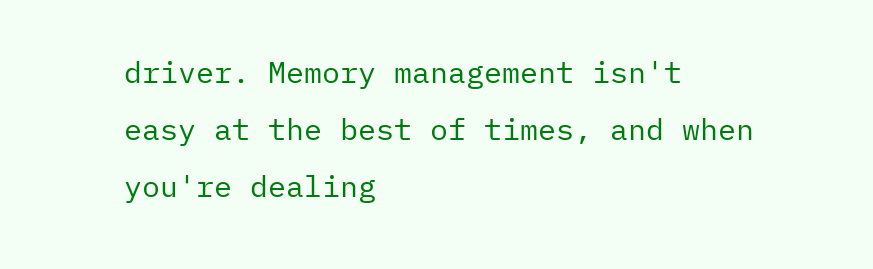driver. Memory management isn't easy at the best of times, and when you're dealing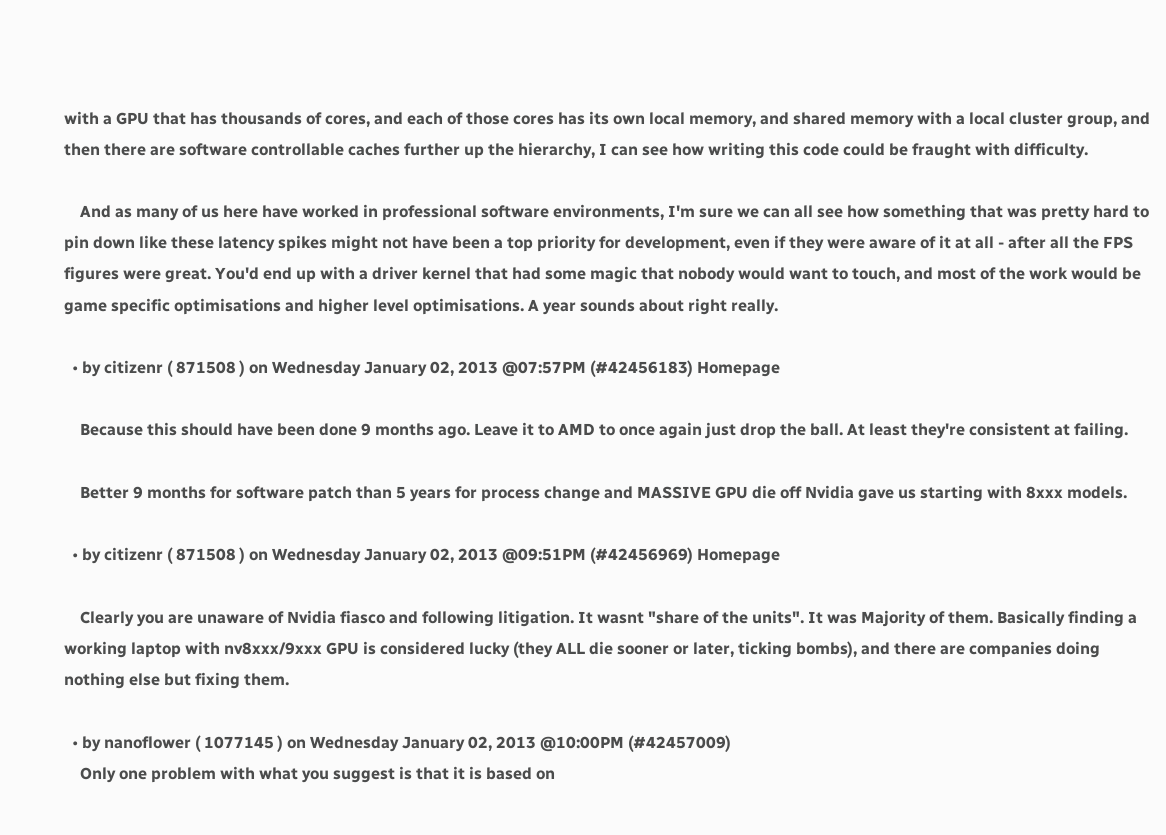with a GPU that has thousands of cores, and each of those cores has its own local memory, and shared memory with a local cluster group, and then there are software controllable caches further up the hierarchy, I can see how writing this code could be fraught with difficulty.

    And as many of us here have worked in professional software environments, I'm sure we can all see how something that was pretty hard to pin down like these latency spikes might not have been a top priority for development, even if they were aware of it at all - after all the FPS figures were great. You'd end up with a driver kernel that had some magic that nobody would want to touch, and most of the work would be game specific optimisations and higher level optimisations. A year sounds about right really.

  • by citizenr ( 871508 ) on Wednesday January 02, 2013 @07:57PM (#42456183) Homepage

    Because this should have been done 9 months ago. Leave it to AMD to once again just drop the ball. At least they're consistent at failing.

    Better 9 months for software patch than 5 years for process change and MASSIVE GPU die off Nvidia gave us starting with 8xxx models.

  • by citizenr ( 871508 ) on Wednesday January 02, 2013 @09:51PM (#42456969) Homepage

    Clearly you are unaware of Nvidia fiasco and following litigation. It wasnt "share of the units". It was Majority of them. Basically finding a working laptop with nv8xxx/9xxx GPU is considered lucky (they ALL die sooner or later, ticking bombs), and there are companies doing nothing else but fixing them.

  • by nanoflower ( 1077145 ) on Wednesday January 02, 2013 @10:00PM (#42457009)
    Only one problem with what you suggest is that it is based on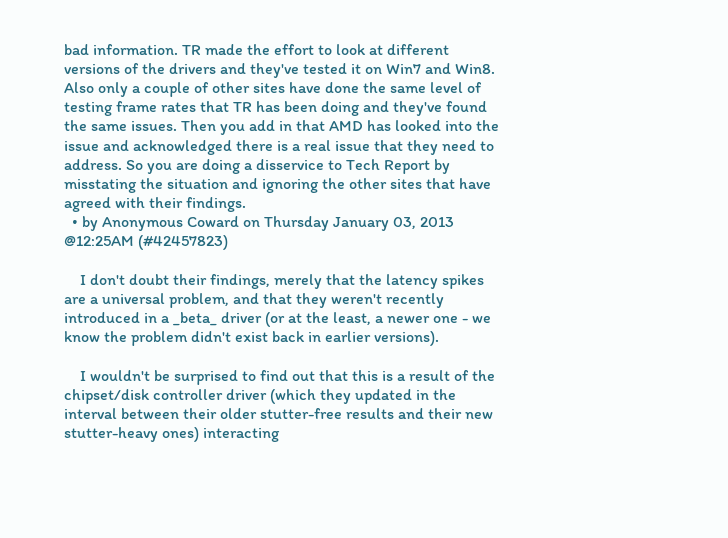bad information. TR made the effort to look at different versions of the drivers and they've tested it on Win7 and Win8. Also only a couple of other sites have done the same level of testing frame rates that TR has been doing and they've found the same issues. Then you add in that AMD has looked into the issue and acknowledged there is a real issue that they need to address. So you are doing a disservice to Tech Report by misstating the situation and ignoring the other sites that have agreed with their findings.
  • by Anonymous Coward on Thursday January 03, 2013 @12:25AM (#42457823)

    I don't doubt their findings, merely that the latency spikes are a universal problem, and that they weren't recently introduced in a _beta_ driver (or at the least, a newer one - we know the problem didn't exist back in earlier versions).

    I wouldn't be surprised to find out that this is a result of the chipset/disk controller driver (which they updated in the interval between their older stutter-free results and their new stutter-heavy ones) interacting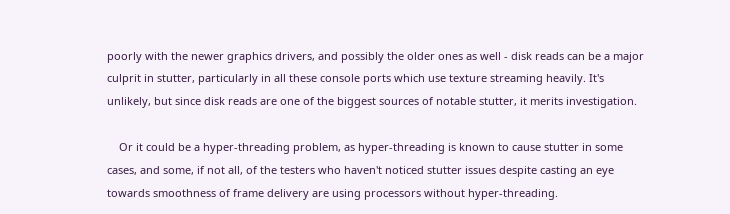poorly with the newer graphics drivers, and possibly the older ones as well - disk reads can be a major culprit in stutter, particularly in all these console ports which use texture streaming heavily. It's unlikely, but since disk reads are one of the biggest sources of notable stutter, it merits investigation.

    Or it could be a hyper-threading problem, as hyper-threading is known to cause stutter in some cases, and some, if not all, of the testers who haven't noticed stutter issues despite casting an eye towards smoothness of frame delivery are using processors without hyper-threading.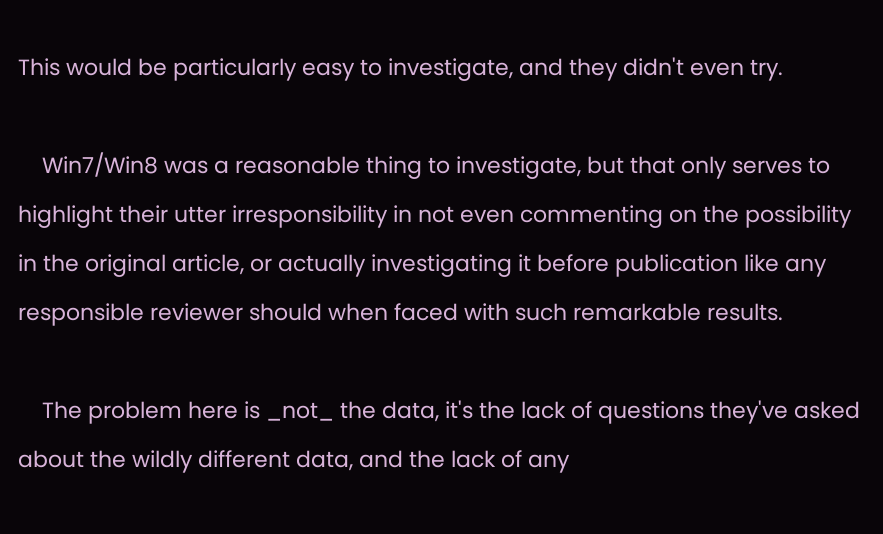This would be particularly easy to investigate, and they didn't even try.

    Win7/Win8 was a reasonable thing to investigate, but that only serves to highlight their utter irresponsibility in not even commenting on the possibility in the original article, or actually investigating it before publication like any responsible reviewer should when faced with such remarkable results.

    The problem here is _not_ the data, it's the lack of questions they've asked about the wildly different data, and the lack of any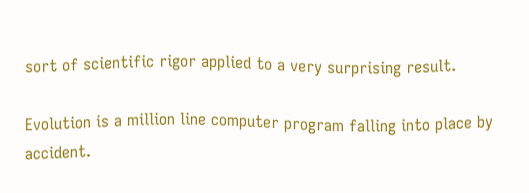sort of scientific rigor applied to a very surprising result.

Evolution is a million line computer program falling into place by accident.